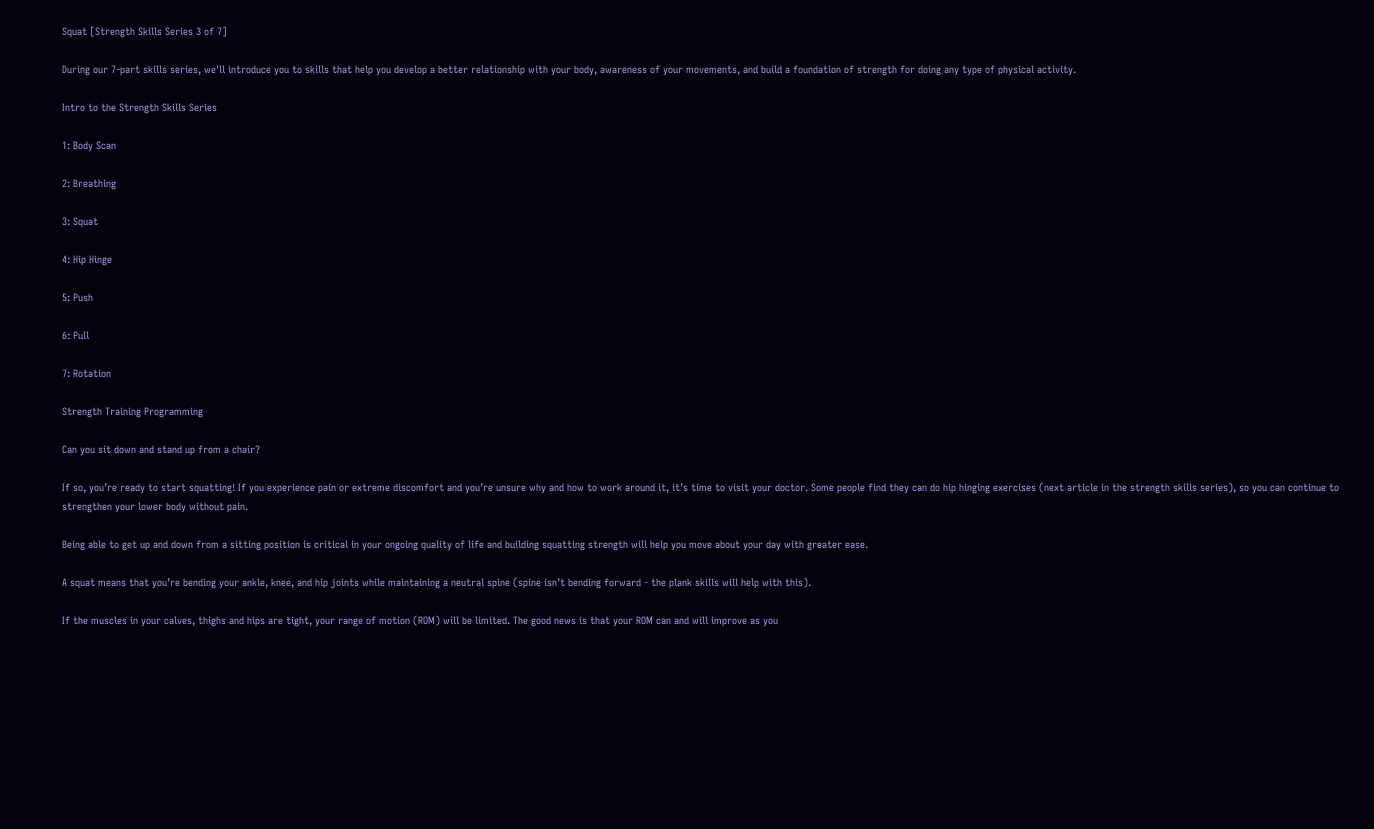Squat [Strength Skills Series 3 of 7]

During our 7-part skills series, we'll introduce you to skills that help you develop a better relationship with your body, awareness of your movements, and build a foundation of strength for doing any type of physical activity.

Intro to the Strength Skills Series

1: Body Scan

2: Breathing

3: Squat

4: Hip Hinge

5: Push

6: Pull

7: Rotation

Strength Training Programming

Can you sit down and stand up from a chair?

If so, you’re ready to start squatting! If you experience pain or extreme discomfort and you’re unsure why and how to work around it, it’s time to visit your doctor. Some people find they can do hip hinging exercises (next article in the strength skills series), so you can continue to strengthen your lower body without pain.

Being able to get up and down from a sitting position is critical in your ongoing quality of life and building squatting strength will help you move about your day with greater ease.

A squat means that you’re bending your ankle, knee, and hip joints while maintaining a neutral spine (spine isn’t bending forward - the plank skills will help with this).

If the muscles in your calves, thighs and hips are tight, your range of motion (ROM) will be limited. The good news is that your ROM can and will improve as you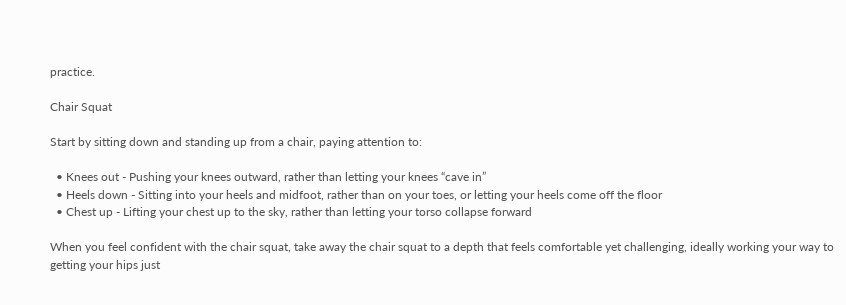practice.

Chair Squat

Start by sitting down and standing up from a chair, paying attention to:

  • Knees out - Pushing your knees outward, rather than letting your knees “cave in”
  • Heels down - Sitting into your heels and midfoot, rather than on your toes, or letting your heels come off the floor
  • Chest up - Lifting your chest up to the sky, rather than letting your torso collapse forward

When you feel confident with the chair squat, take away the chair squat to a depth that feels comfortable yet challenging, ideally working your way to getting your hips just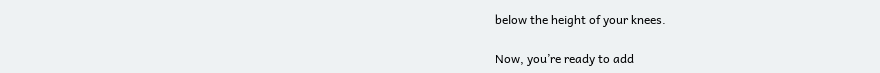below the height of your knees.

Now, you’re ready to add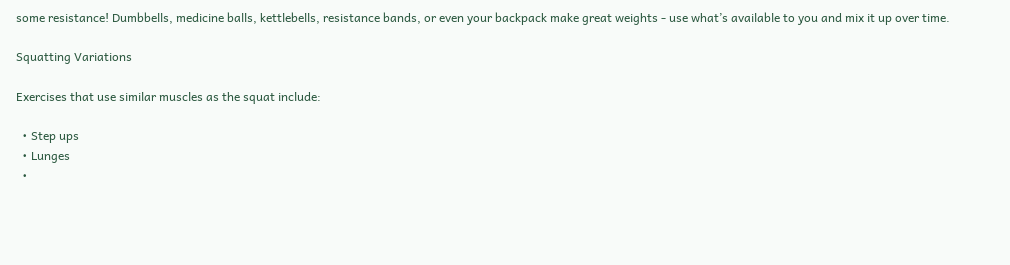some resistance! Dumbbells, medicine balls, kettlebells, resistance bands, or even your backpack make great weights - use what’s available to you and mix it up over time.

Squatting Variations

Exercises that use similar muscles as the squat include:

  • Step ups
  • Lunges
  •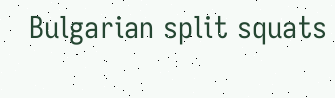Bulgarian split squats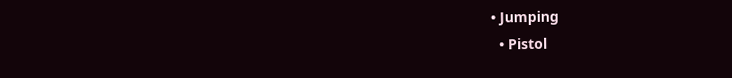• Jumping
  • Pistol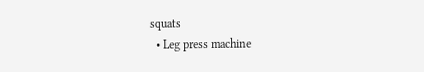squats
  • Leg press machine